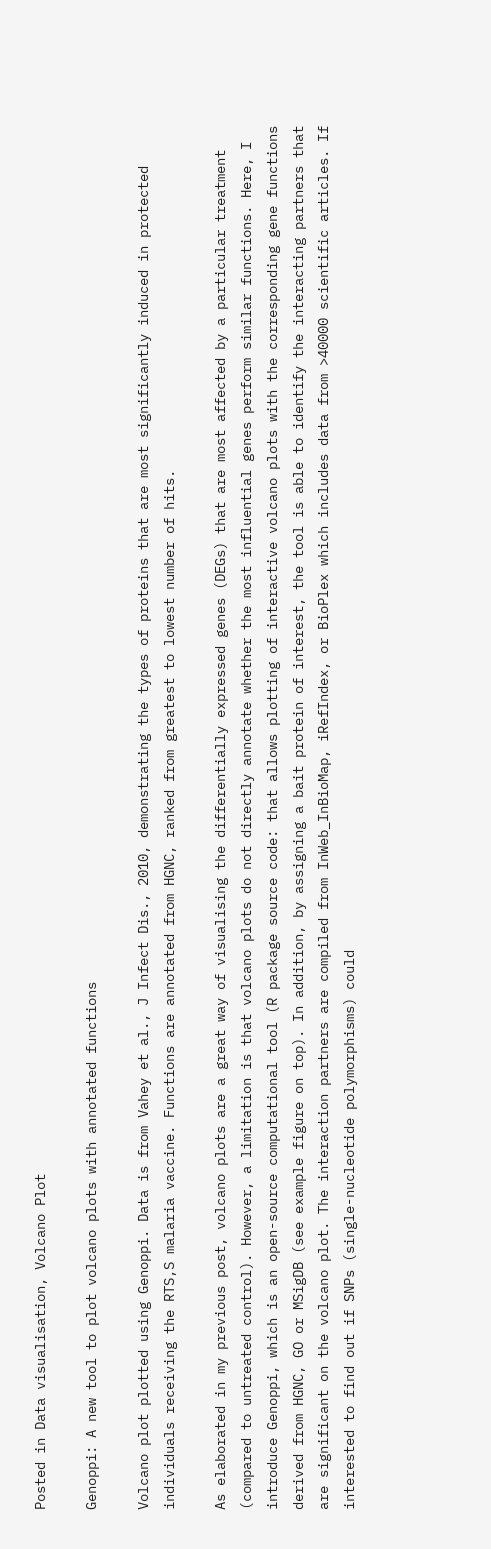Posted in Data visualisation, Volcano Plot

Genoppi: A new tool to plot volcano plots with annotated functions

Volcano plot plotted using Genoppi. Data is from Vahey et al., J Infect Dis., 2010, demonstrating the types of proteins that are most significantly induced in protected individuals receiving the RTS,S malaria vaccine. Functions are annotated from HGNC, ranked from greatest to lowest number of hits.

As elaborated in my previous post, volcano plots are a great way of visualising the differentially expressed genes (DEGs) that are most affected by a particular treatment (compared to untreated control). However, a limitation is that volcano plots do not directly annotate whether the most influential genes perform similar functions. Here, I introduce Genoppi, which is an open-source computational tool (R package source code: that allows plotting of interactive volcano plots with the corresponding gene functions derived from HGNC, GO or MSigDB (see example figure on top). In addition, by assigning a bait protein of interest, the tool is able to identify the interacting partners that are significant on the volcano plot. The interaction partners are compiled from InWeb_InBioMap, iRefIndex, or BioPlex which includes data from >40000 scientific articles. If interested to find out if SNPs (single-nucleotide polymorphisms) could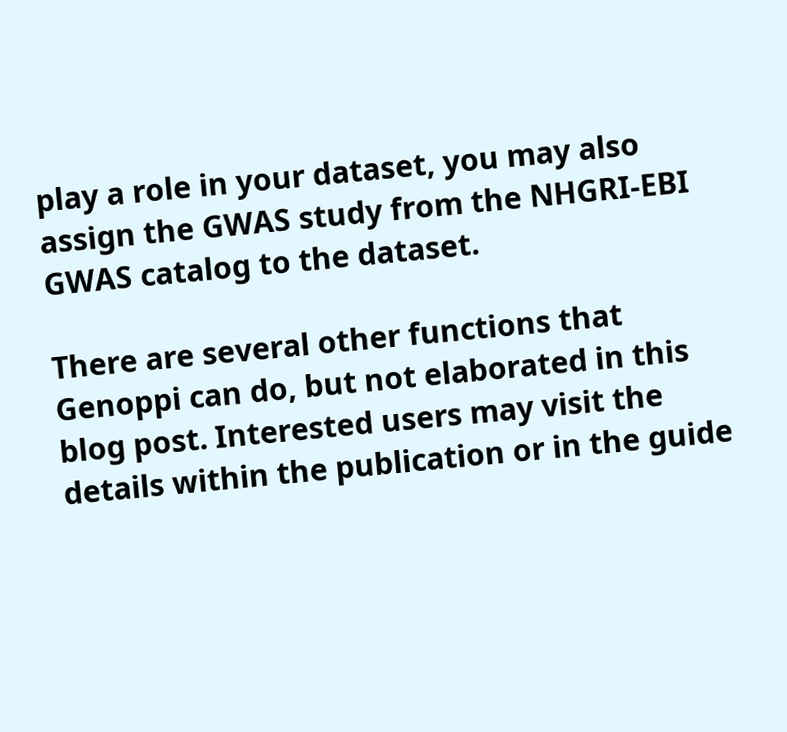play a role in your dataset, you may also assign the GWAS study from the NHGRI-EBI GWAS catalog to the dataset.

There are several other functions that Genoppi can do, but not elaborated in this blog post. Interested users may visit the details within the publication or in the guide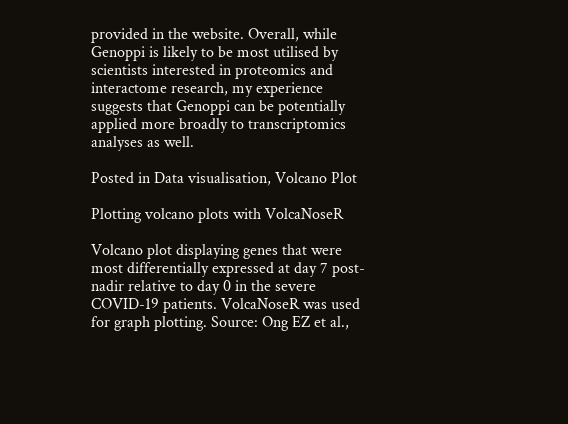provided in the website. Overall, while Genoppi is likely to be most utilised by scientists interested in proteomics and interactome research, my experience suggests that Genoppi can be potentially applied more broadly to transcriptomics analyses as well.

Posted in Data visualisation, Volcano Plot

Plotting volcano plots with VolcaNoseR

Volcano plot displaying genes that were most differentially expressed at day 7 post-nadir relative to day 0 in the severe COVID-19 patients. VolcaNoseR was used for graph plotting. Source: Ong EZ et al.,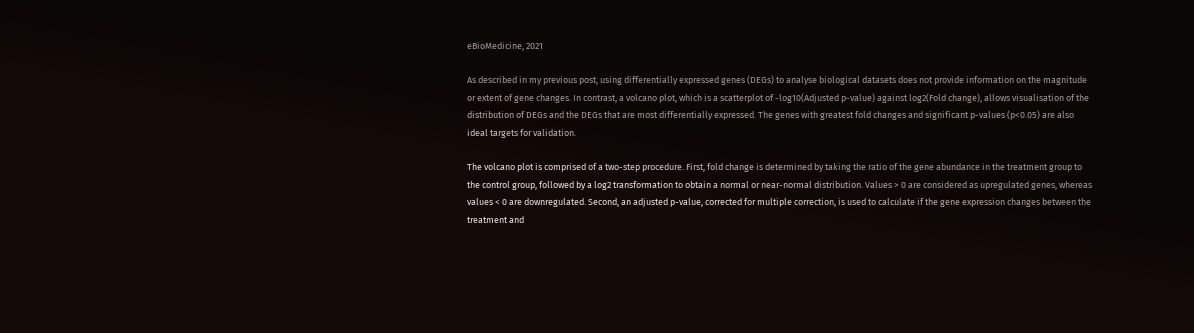eBioMedicine, 2021

As described in my previous post, using differentially expressed genes (DEGs) to analyse biological datasets does not provide information on the magnitude or extent of gene changes. In contrast, a volcano plot, which is a scatterplot of -log10(Adjusted p-value) against log2(Fold change), allows visualisation of the distribution of DEGs and the DEGs that are most differentially expressed. The genes with greatest fold changes and significant p-values (p<0.05) are also ideal targets for validation.

The volcano plot is comprised of a two-step procedure. First, fold change is determined by taking the ratio of the gene abundance in the treatment group to the control group, followed by a log2 transformation to obtain a normal or near-normal distribution. Values > 0 are considered as upregulated genes, whereas values < 0 are downregulated. Second, an adjusted p-value, corrected for multiple correction, is used to calculate if the gene expression changes between the treatment and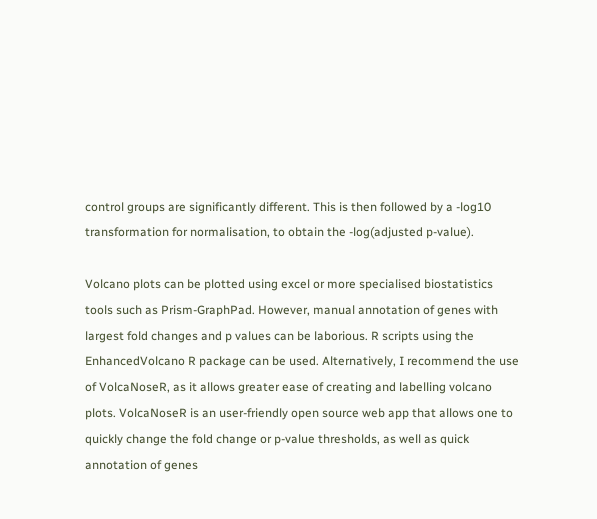control groups are significantly different. This is then followed by a -log10 transformation for normalisation, to obtain the -log(adjusted p-value).

Volcano plots can be plotted using excel or more specialised biostatistics tools such as Prism-GraphPad. However, manual annotation of genes with largest fold changes and p values can be laborious. R scripts using the EnhancedVolcano R package can be used. Alternatively, I recommend the use of VolcaNoseR, as it allows greater ease of creating and labelling volcano plots. VolcaNoseR is an user-friendly open source web app that allows one to quickly change the fold change or p-value thresholds, as well as quick annotation of genes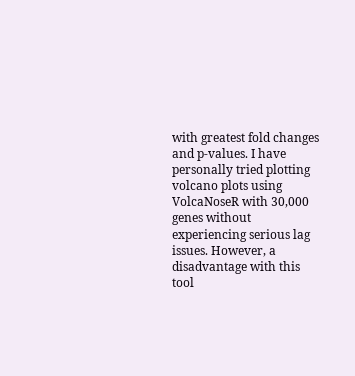with greatest fold changes and p-values. I have personally tried plotting volcano plots using VolcaNoseR with 30,000 genes without experiencing serious lag issues. However, a disadvantage with this tool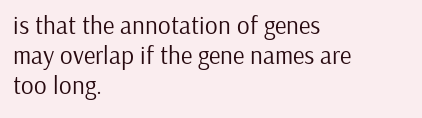is that the annotation of genes may overlap if the gene names are too long.